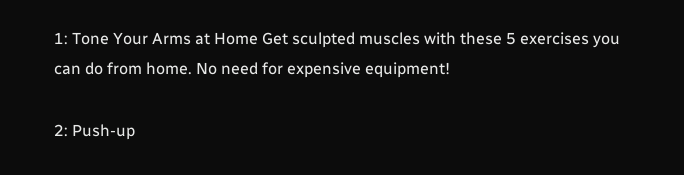1: Tone Your Arms at Home Get sculpted muscles with these 5 exercises you can do from home. No need for expensive equipment!

2: Push-up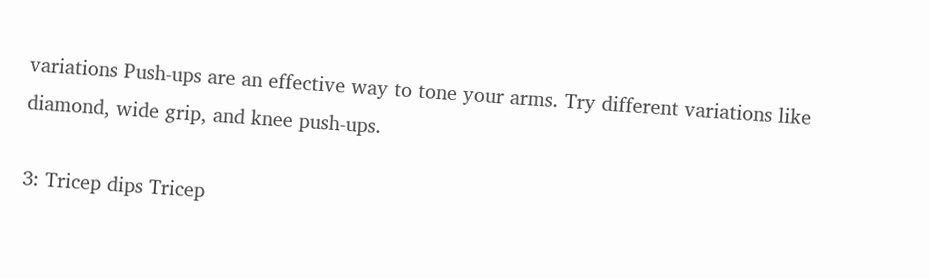variations Push-ups are an effective way to tone your arms. Try different variations like diamond, wide grip, and knee push-ups.

3: Tricep dips Tricep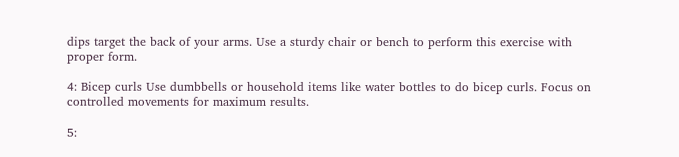dips target the back of your arms. Use a sturdy chair or bench to perform this exercise with proper form.

4: Bicep curls Use dumbbells or household items like water bottles to do bicep curls. Focus on controlled movements for maximum results.

5: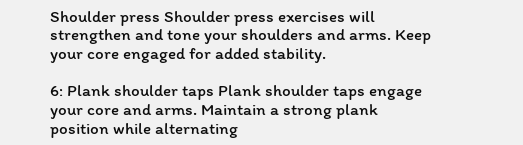Shoulder press Shoulder press exercises will strengthen and tone your shoulders and arms. Keep your core engaged for added stability.

6: Plank shoulder taps Plank shoulder taps engage your core and arms. Maintain a strong plank position while alternating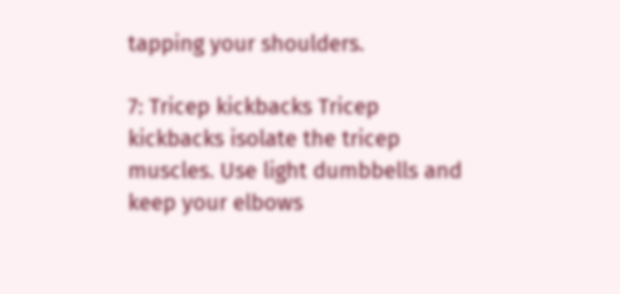tapping your shoulders.

7: Tricep kickbacks Tricep kickbacks isolate the tricep muscles. Use light dumbbells and keep your elbows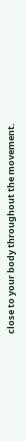close to your body throughout the movement.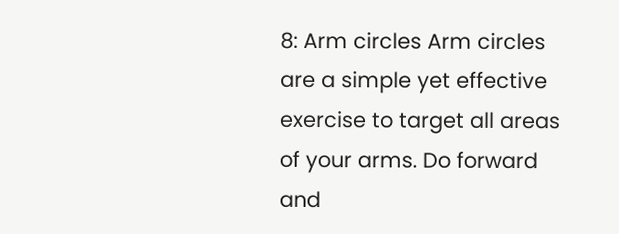8: Arm circles Arm circles are a simple yet effective exercise to target all areas of your arms. Do forward and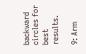backward circles for best results.

9: Arm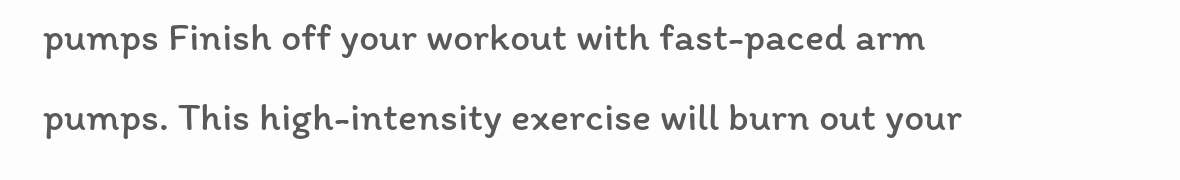pumps Finish off your workout with fast-paced arm pumps. This high-intensity exercise will burn out your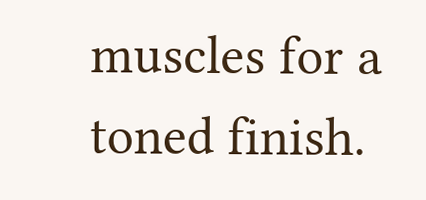muscles for a toned finish.